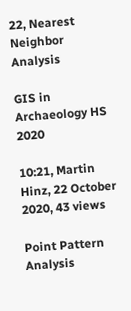22, Nearest Neighbor Analysis

GIS in Archaeology HS 2020

10:21, Martin Hinz, 22 October 2020, 43 views

Point Pattern Analysis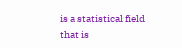is a statistical field that is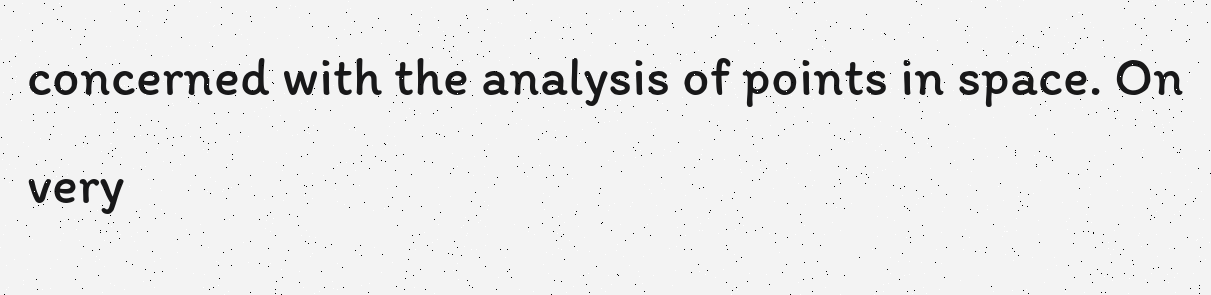concerned with the analysis of points in space. On very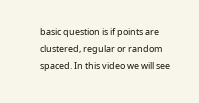basic question is if points are clustered, regular or random spaced. In this video we will see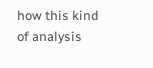how this kind of analysis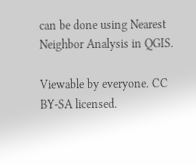can be done using Nearest Neighbor Analysis in QGIS.

Viewable by everyone. CC BY-SA licensed.